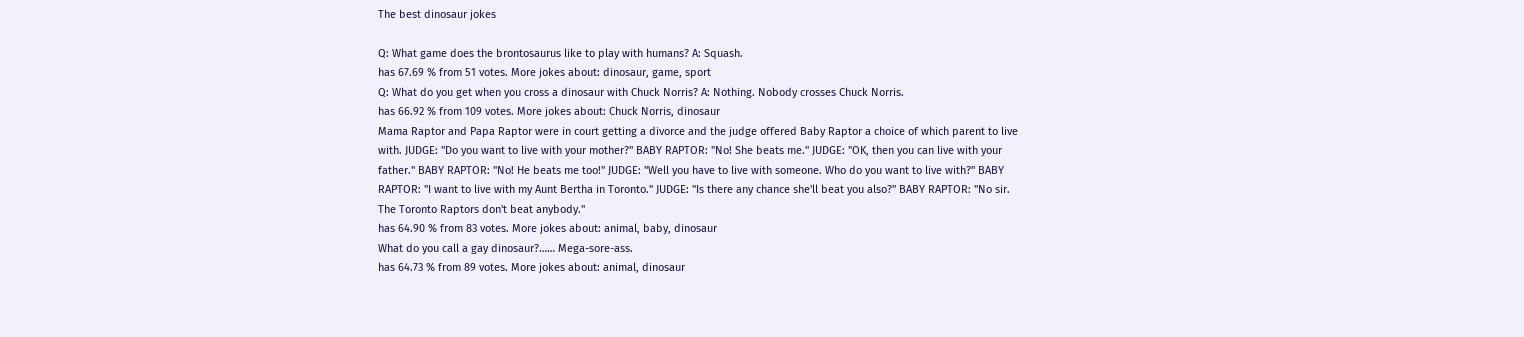The best dinosaur jokes

Q: What game does the brontosaurus like to play with humans? A: Squash.
has 67.69 % from 51 votes. More jokes about: dinosaur, game, sport
Q: What do you get when you cross a dinosaur with Chuck Norris? A: Nothing. Nobody crosses Chuck Norris.
has 66.92 % from 109 votes. More jokes about: Chuck Norris, dinosaur
Mama Raptor and Papa Raptor were in court getting a divorce and the judge offered Baby Raptor a choice of which parent to live with. JUDGE: "Do you want to live with your mother?" BABY RAPTOR: "No! She beats me." JUDGE: "OK, then you can live with your father." BABY RAPTOR: "No! He beats me too!" JUDGE: "Well you have to live with someone. Who do you want to live with?" BABY RAPTOR: "I want to live with my Aunt Bertha in Toronto." JUDGE: "Is there any chance she'll beat you also?" BABY RAPTOR: "No sir. The Toronto Raptors don't beat anybody."
has 64.90 % from 83 votes. More jokes about: animal, baby, dinosaur
What do you call a gay dinosaur?…… Mega-sore-ass.
has 64.73 % from 89 votes. More jokes about: animal, dinosaur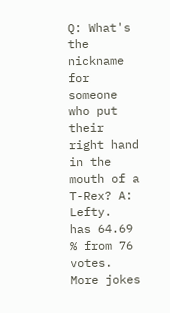Q: What's the nickname for someone who put their right hand in the mouth of a T-Rex? A: Lefty.
has 64.69 % from 76 votes. More jokes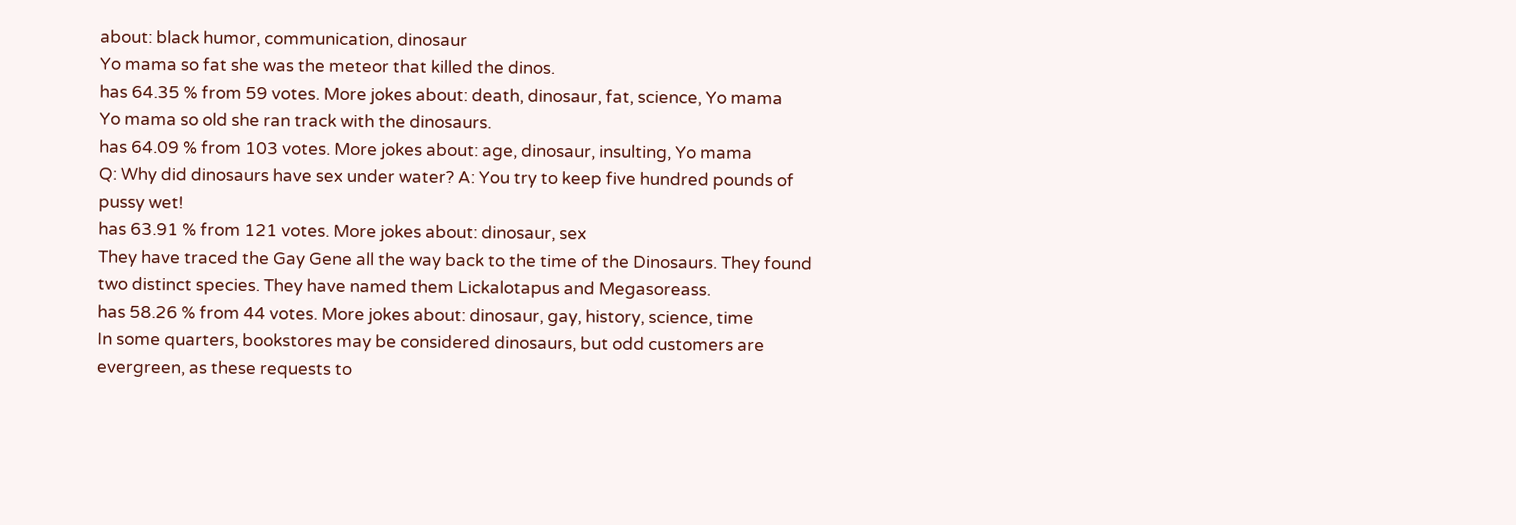about: black humor, communication, dinosaur
Yo mama so fat she was the meteor that killed the dinos.
has 64.35 % from 59 votes. More jokes about: death, dinosaur, fat, science, Yo mama
Yo mama so old she ran track with the dinosaurs.
has 64.09 % from 103 votes. More jokes about: age, dinosaur, insulting, Yo mama
Q: Why did dinosaurs have sex under water? A: You try to keep five hundred pounds of pussy wet!
has 63.91 % from 121 votes. More jokes about: dinosaur, sex
They have traced the Gay Gene all the way back to the time of the Dinosaurs. They found two distinct species. They have named them Lickalotapus and Megasoreass.
has 58.26 % from 44 votes. More jokes about: dinosaur, gay, history, science, time
In some quarters, bookstores may be considered dinosaurs, but odd customers are evergreen, as these requests to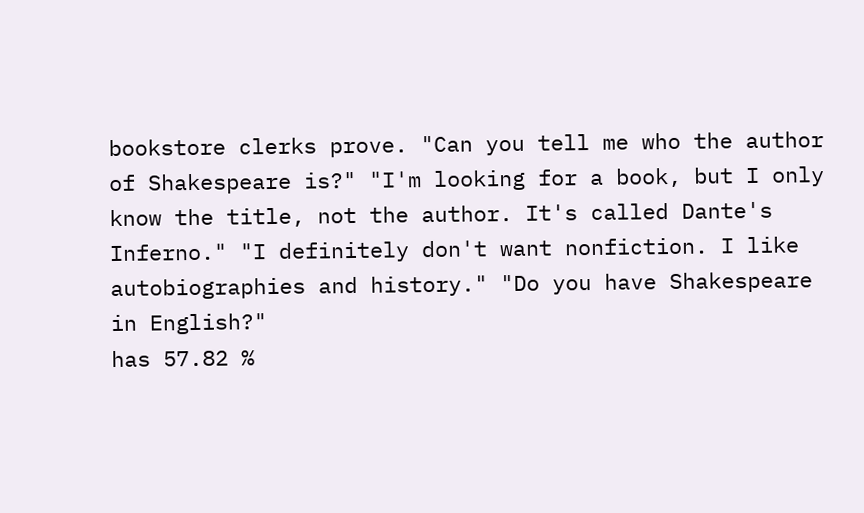bookstore clerks prove. "Can you tell me who the author of Shakespeare is?" "I'm looking for a book, but I only know the title, not the author. It's called Dante's Inferno." "I definitely don't want nonfiction. I like autobiographies and history." "Do you have Shakespeare in English?"
has 57.82 %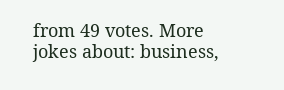from 49 votes. More jokes about: business,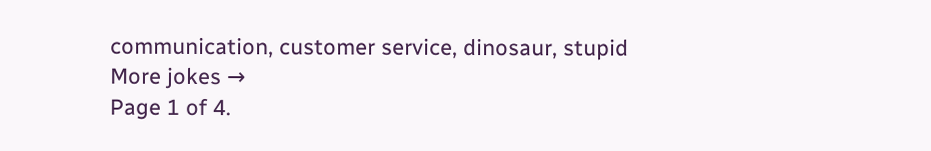communication, customer service, dinosaur, stupid
More jokes →
Page 1 of 4.